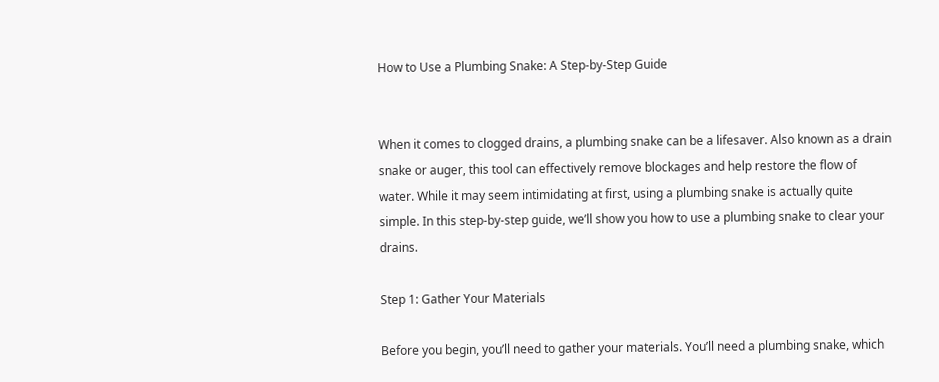How to Use a Plumbing Snake: A Step-by-Step Guide


When it comes to clogged drains, a plumbing snake can be a lifesaver. Also known as a drain snake or auger, this tool can effectively remove blockages and help restore the flow of water. While it may seem intimidating at first, using a plumbing snake is actually quite simple. In this step-by-step guide, we’ll show you how to use a plumbing snake to clear your drains.

Step 1: Gather Your Materials

Before you begin, you’ll need to gather your materials. You’ll need a plumbing snake, which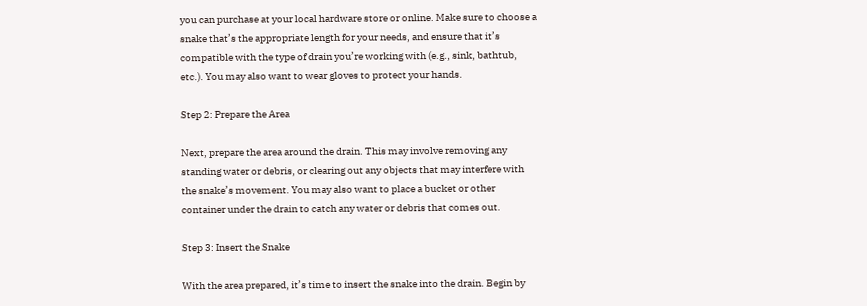you can purchase at your local hardware store or online. Make sure to choose a snake that’s the appropriate length for your needs, and ensure that it’s compatible with the type of drain you’re working with (e.g., sink, bathtub, etc.). You may also want to wear gloves to protect your hands.

Step 2: Prepare the Area

Next, prepare the area around the drain. This may involve removing any standing water or debris, or clearing out any objects that may interfere with the snake’s movement. You may also want to place a bucket or other container under the drain to catch any water or debris that comes out.

Step 3: Insert the Snake

With the area prepared, it’s time to insert the snake into the drain. Begin by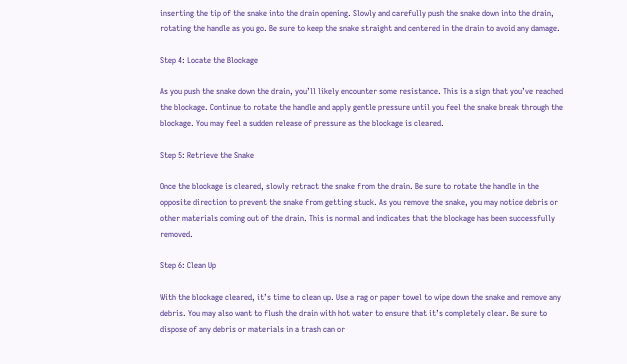inserting the tip of the snake into the drain opening. Slowly and carefully push the snake down into the drain, rotating the handle as you go. Be sure to keep the snake straight and centered in the drain to avoid any damage.

Step 4: Locate the Blockage

As you push the snake down the drain, you’ll likely encounter some resistance. This is a sign that you’ve reached the blockage. Continue to rotate the handle and apply gentle pressure until you feel the snake break through the blockage. You may feel a sudden release of pressure as the blockage is cleared.

Step 5: Retrieve the Snake

Once the blockage is cleared, slowly retract the snake from the drain. Be sure to rotate the handle in the opposite direction to prevent the snake from getting stuck. As you remove the snake, you may notice debris or other materials coming out of the drain. This is normal and indicates that the blockage has been successfully removed.

Step 6: Clean Up

With the blockage cleared, it’s time to clean up. Use a rag or paper towel to wipe down the snake and remove any debris. You may also want to flush the drain with hot water to ensure that it’s completely clear. Be sure to dispose of any debris or materials in a trash can or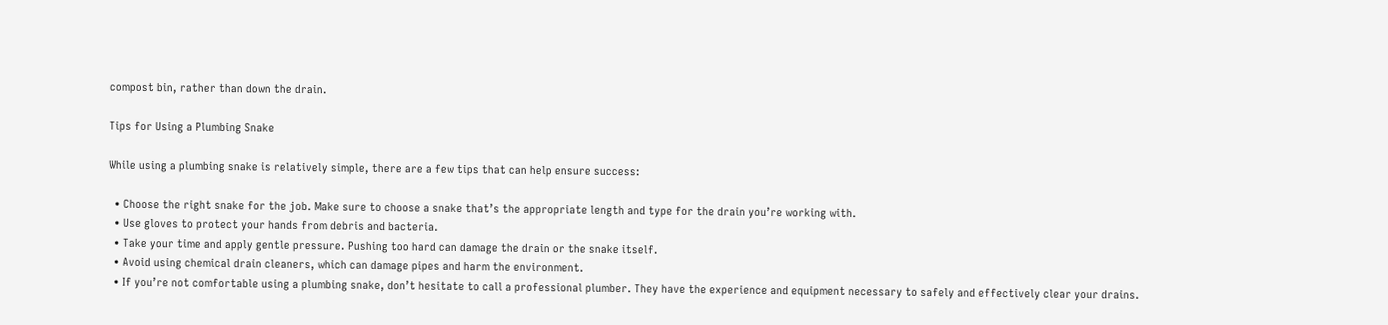compost bin, rather than down the drain.

Tips for Using a Plumbing Snake

While using a plumbing snake is relatively simple, there are a few tips that can help ensure success:

  • Choose the right snake for the job. Make sure to choose a snake that’s the appropriate length and type for the drain you’re working with.
  • Use gloves to protect your hands from debris and bacteria.
  • Take your time and apply gentle pressure. Pushing too hard can damage the drain or the snake itself.
  • Avoid using chemical drain cleaners, which can damage pipes and harm the environment.
  • If you’re not comfortable using a plumbing snake, don’t hesitate to call a professional plumber. They have the experience and equipment necessary to safely and effectively clear your drains.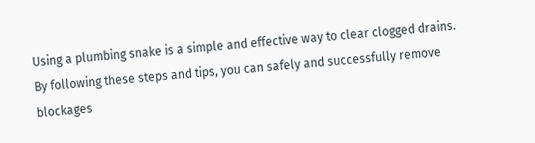Using a plumbing snake is a simple and effective way to clear clogged drains. By following these steps and tips, you can safely and successfully remove blockages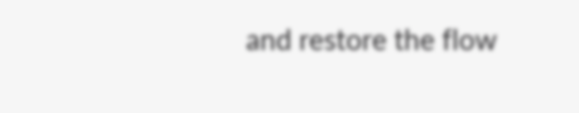and restore the flow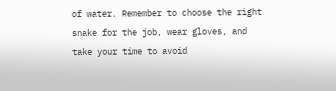of water. Remember to choose the right snake for the job, wear gloves, and take your time to avoid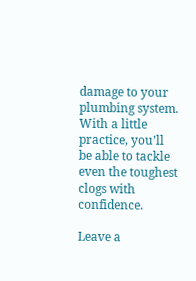damage to your plumbing system. With a little practice, you’ll be able to tackle even the toughest clogs with confidence.

Leave a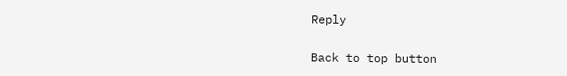Reply

Back to top button